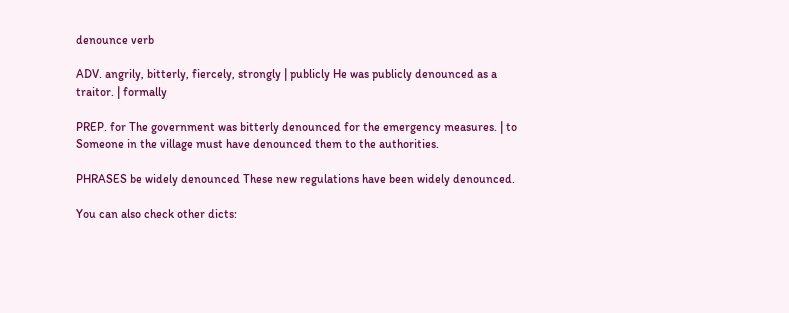denounce verb

ADV. angrily, bitterly, fiercely, strongly | publicly He was publicly denounced as a traitor. | formally

PREP. for The government was bitterly denounced for the emergency measures. | to Someone in the village must have denounced them to the authorities.

PHRASES be widely denounced These new regulations have been widely denounced.

You can also check other dicts: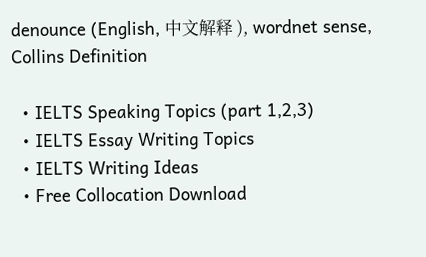denounce (English, 中文解释 ), wordnet sense, Collins Definition

  • IELTS Speaking Topics (part 1,2,3)
  • IELTS Essay Writing Topics
  • IELTS Writing Ideas
  • Free Collocation Download